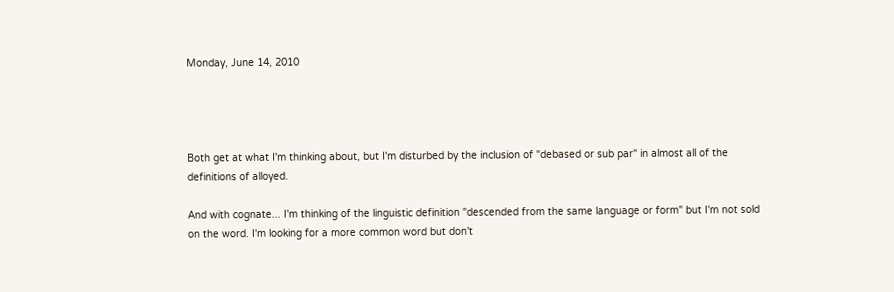Monday, June 14, 2010




Both get at what I'm thinking about, but I'm disturbed by the inclusion of "debased or sub par" in almost all of the definitions of alloyed.

And with cognate... I'm thinking of the linguistic definition "descended from the same language or form" but I'm not sold on the word. I'm looking for a more common word but don't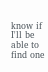know if I'll be able to find one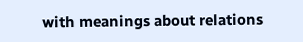with meanings about relations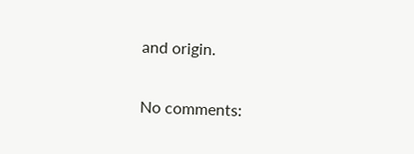and origin.

No comments: